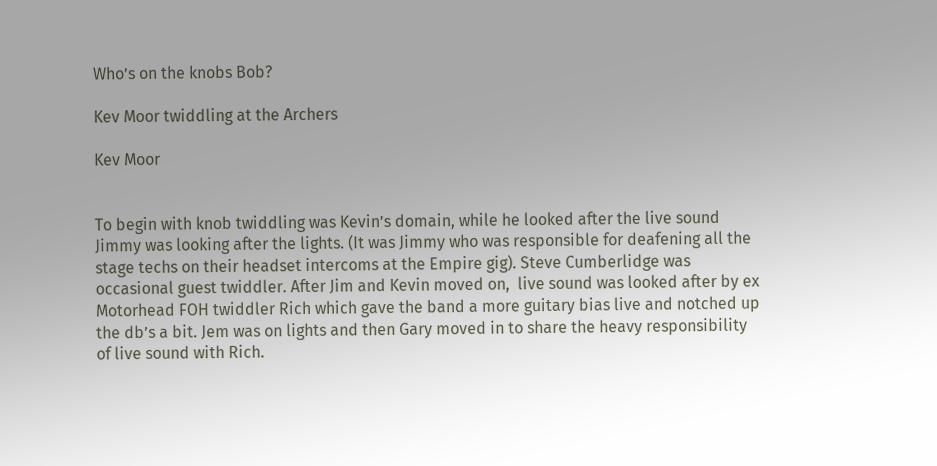Who’s on the knobs Bob?

Kev Moor twiddling at the Archers

Kev Moor


To begin with knob twiddling was Kevin’s domain, while he looked after the live sound Jimmy was looking after the lights. (It was Jimmy who was responsible for deafening all the stage techs on their headset intercoms at the Empire gig). Steve Cumberlidge was occasional guest twiddler. After Jim and Kevin moved on,  live sound was looked after by ex Motorhead FOH twiddler Rich which gave the band a more guitary bias live and notched up the db’s a bit. Jem was on lights and then Gary moved in to share the heavy responsibility of live sound with Rich.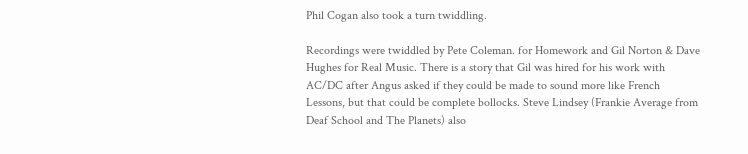Phil Cogan also took a turn twiddling.

Recordings were twiddled by Pete Coleman. for Homework and Gil Norton & Dave Hughes for Real Music. There is a story that Gil was hired for his work with AC/DC after Angus asked if they could be made to sound more like French Lessons, but that could be complete bollocks. Steve Lindsey (Frankie Average from Deaf School and The Planets) also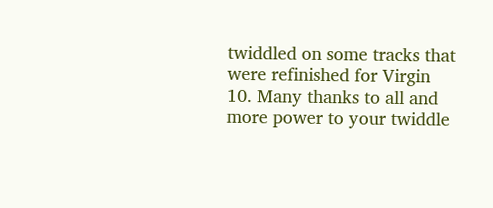twiddled on some tracks that were refinished for Virgin 10. Many thanks to all and more power to your twiddle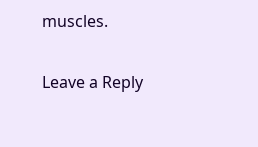muscles.

Leave a Reply